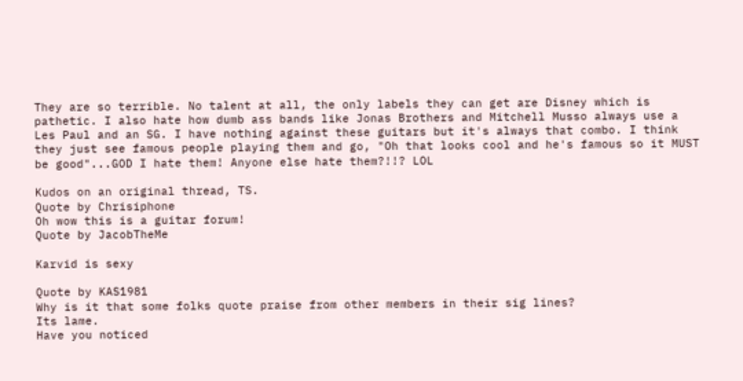They are so terrible. No talent at all, the only labels they can get are Disney which is pathetic. I also hate how dumb ass bands like Jonas Brothers and Mitchell Musso always use a Les Paul and an SG. I have nothing against these guitars but it's always that combo. I think they just see famous people playing them and go, "Oh that looks cool and he's famous so it MUST be good"...GOD I hate them! Anyone else hate them?!!? LOL

Kudos on an original thread, TS.
Quote by Chrisiphone
Oh wow this is a guitar forum!
Quote by JacobTheMe

Karvid is sexy

Quote by KAS1981
Why is it that some folks quote praise from other members in their sig lines?
Its lame.
Have you noticed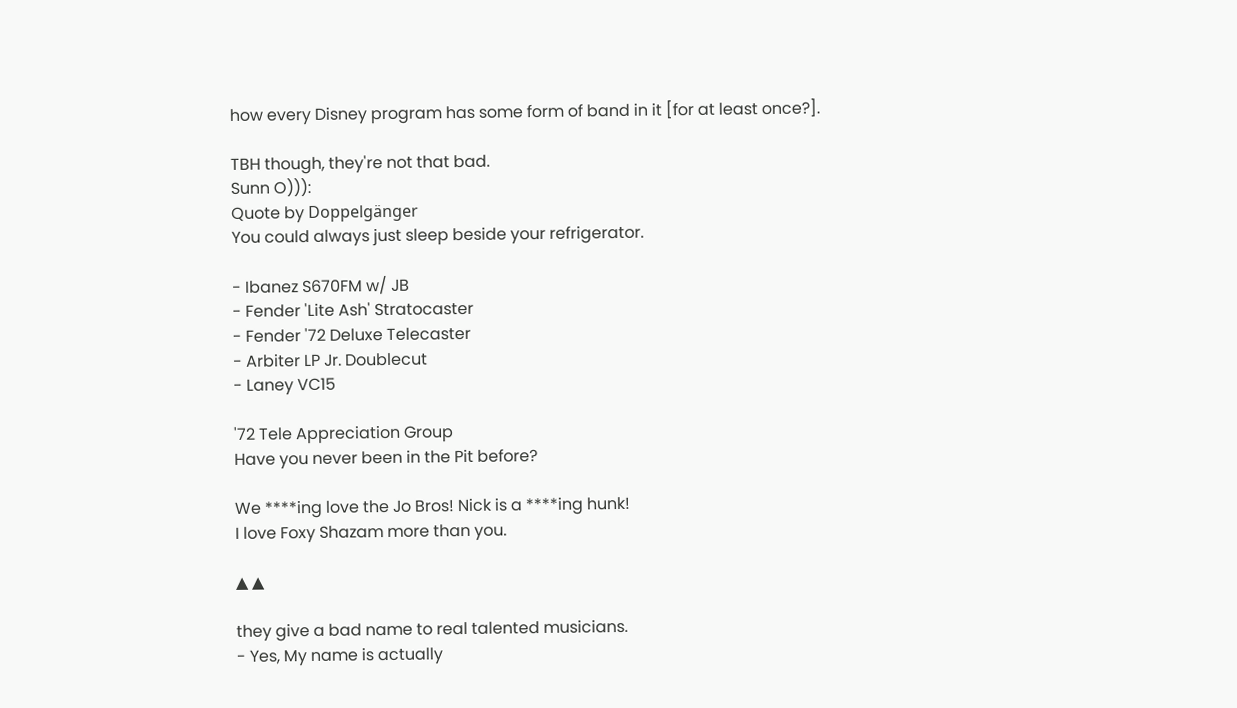how every Disney program has some form of band in it [for at least once?].

TBH though, they're not that bad.
Sunn O))):
Quote by Doppelgänger
You could always just sleep beside your refrigerator.

- Ibanez S670FM w/ JB
- Fender 'Lite Ash' Stratocaster
- Fender '72 Deluxe Telecaster
- Arbiter LP Jr. Doublecut
- Laney VC15

'72 Tele Appreciation Group
Have you never been in the Pit before?

We ****ing love the Jo Bros! Nick is a ****ing hunk!
I love Foxy Shazam more than you.

▲ ▲

they give a bad name to real talented musicians.
- Yes, My name is actually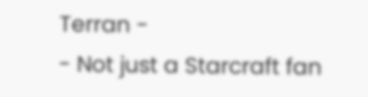Terran -
- Not just a Starcraft fan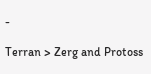-

Terran > Zerg and Protoss